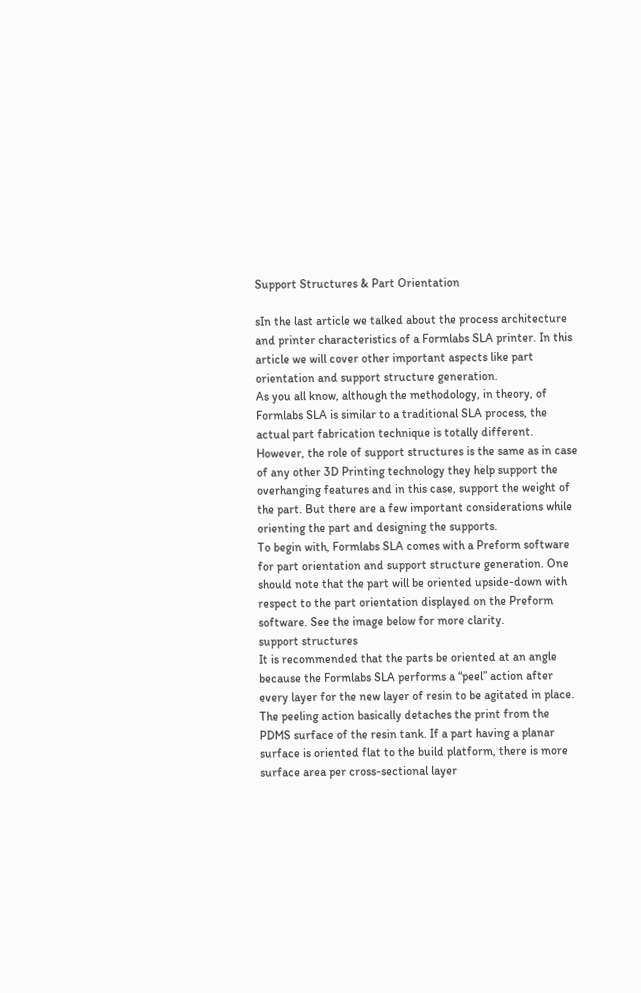Support Structures & Part Orientation

sIn the last article we talked about the process architecture and printer characteristics of a Formlabs SLA printer. In this article we will cover other important aspects like part orientation and support structure generation.
As you all know, although the methodology, in theory, of Formlabs SLA is similar to a traditional SLA process, the actual part fabrication technique is totally different. However, the role of support structures is the same as in case of any other 3D Printing technology they help support the overhanging features and in this case, support the weight of the part. But there are a few important considerations while orienting the part and designing the supports.
To begin with, Formlabs SLA comes with a Preform software for part orientation and support structure generation. One should note that the part will be oriented upside-down with respect to the part orientation displayed on the Preform software. See the image below for more clarity.
support structures
It is recommended that the parts be oriented at an angle because the Formlabs SLA performs a “peel” action after every layer for the new layer of resin to be agitated in place. The peeling action basically detaches the print from the PDMS surface of the resin tank. If a part having a planar surface is oriented flat to the build platform, there is more surface area per cross-sectional layer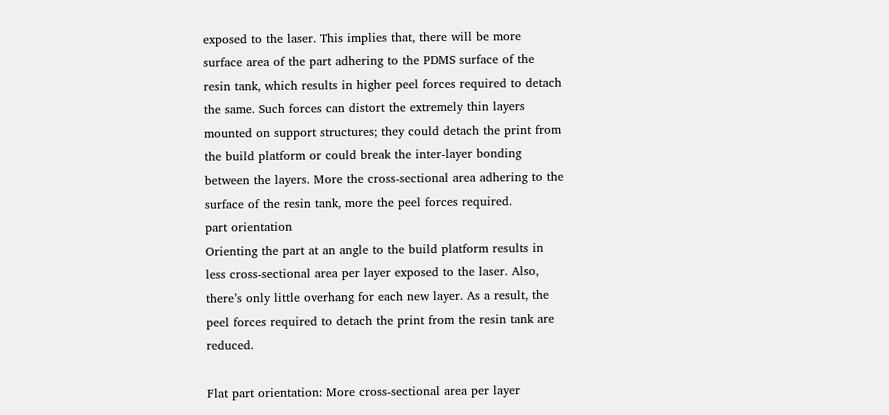exposed to the laser. This implies that, there will be more surface area of the part adhering to the PDMS surface of the resin tank, which results in higher peel forces required to detach the same. Such forces can distort the extremely thin layers mounted on support structures; they could detach the print from the build platform or could break the inter-layer bonding between the layers. More the cross-sectional area adhering to the surface of the resin tank, more the peel forces required.
part orientation
Orienting the part at an angle to the build platform results in less cross-sectional area per layer exposed to the laser. Also, there’s only little overhang for each new layer. As a result, the peel forces required to detach the print from the resin tank are reduced.

Flat part orientation: More cross-sectional area per layer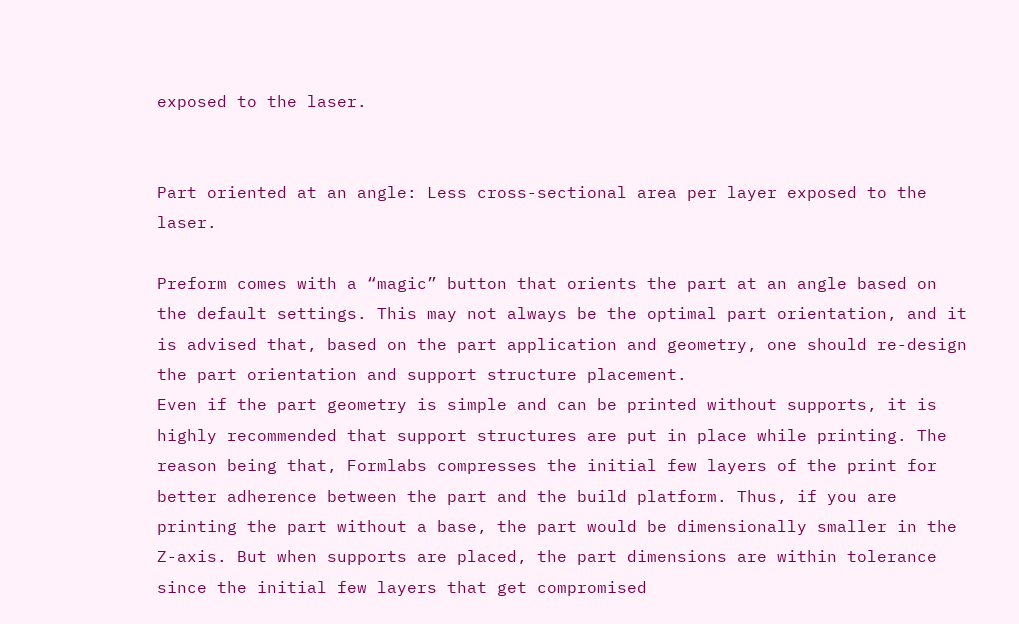exposed to the laser.


Part oriented at an angle: Less cross-sectional area per layer exposed to the laser.

Preform comes with a “magic” button that orients the part at an angle based on the default settings. This may not always be the optimal part orientation, and it is advised that, based on the part application and geometry, one should re-design the part orientation and support structure placement.
Even if the part geometry is simple and can be printed without supports, it is highly recommended that support structures are put in place while printing. The reason being that, Formlabs compresses the initial few layers of the print for better adherence between the part and the build platform. Thus, if you are printing the part without a base, the part would be dimensionally smaller in the Z-axis. But when supports are placed, the part dimensions are within tolerance since the initial few layers that get compromised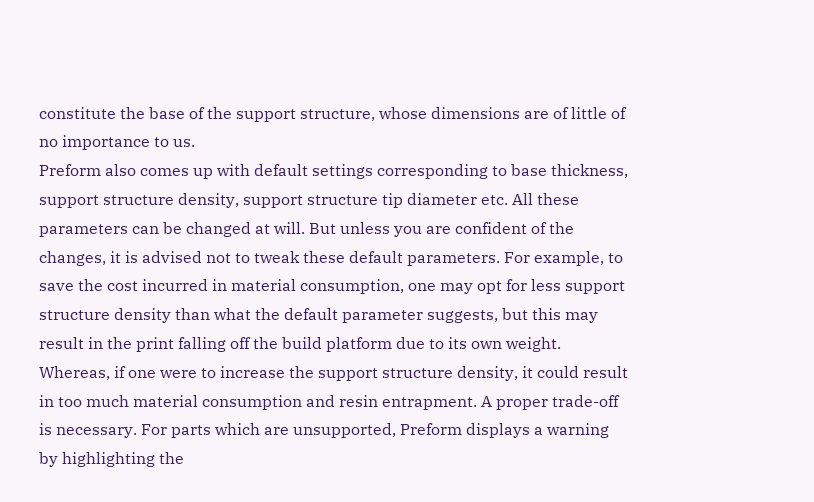constitute the base of the support structure, whose dimensions are of little of no importance to us.
Preform also comes up with default settings corresponding to base thickness, support structure density, support structure tip diameter etc. All these parameters can be changed at will. But unless you are confident of the changes, it is advised not to tweak these default parameters. For example, to save the cost incurred in material consumption, one may opt for less support structure density than what the default parameter suggests, but this may result in the print falling off the build platform due to its own weight. Whereas, if one were to increase the support structure density, it could result in too much material consumption and resin entrapment. A proper trade-off is necessary. For parts which are unsupported, Preform displays a warning by highlighting the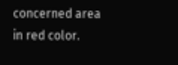concerned area in red color.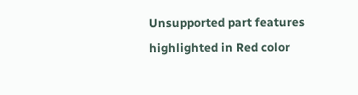Unsupported part features highlighted in Red color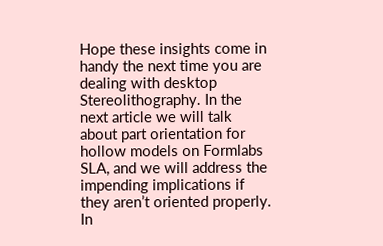Hope these insights come in handy the next time you are dealing with desktop Stereolithography. In the next article we will talk about part orientation for hollow models on Formlabs SLA, and we will address the impending implications if they aren’t oriented properly. In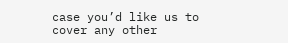case you’d like us to cover any other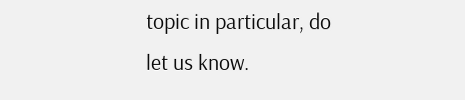topic in particular, do let us know.